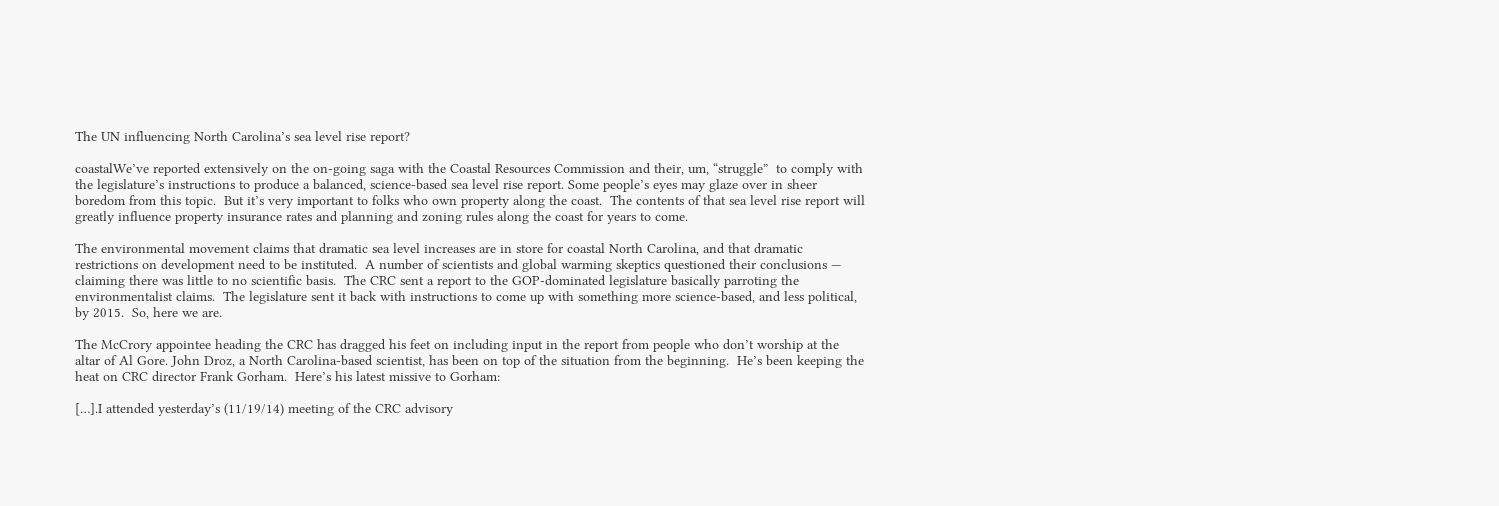The UN influencing North Carolina’s sea level rise report?

coastalWe’ve reported extensively on the on-going saga with the Coastal Resources Commission and their, um, “struggle”  to comply with the legislature’s instructions to produce a balanced, science-based sea level rise report. Some people’s eyes may glaze over in sheer boredom from this topic.  But it’s very important to folks who own property along the coast.  The contents of that sea level rise report will greatly influence property insurance rates and planning and zoning rules along the coast for years to come.

The environmental movement claims that dramatic sea level increases are in store for coastal North Carolina, and that dramatic restrictions on development need to be instituted.  A number of scientists and global warming skeptics questioned their conclusions — claiming there was little to no scientific basis.  The CRC sent a report to the GOP-dominated legislature basically parroting the environmentalist claims.  The legislature sent it back with instructions to come up with something more science-based, and less political, by 2015.  So, here we are.

The McCrory appointee heading the CRC has dragged his feet on including input in the report from people who don’t worship at the altar of Al Gore. John Droz, a North Carolina-based scientist, has been on top of the situation from the beginning.  He’s been keeping the heat on CRC director Frank Gorham.  Here’s his latest missive to Gorham:

[…].I attended yesterday’s (11/19/14) meeting of the CRC advisory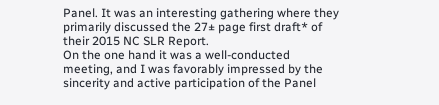Panel. It was an interesting gathering where they primarily discussed the 27± page first draft* of their 2015 NC SLR Report.
On the one hand it was a well-conducted meeting, and I was favorably impressed by the sincerity and active participation of the Panel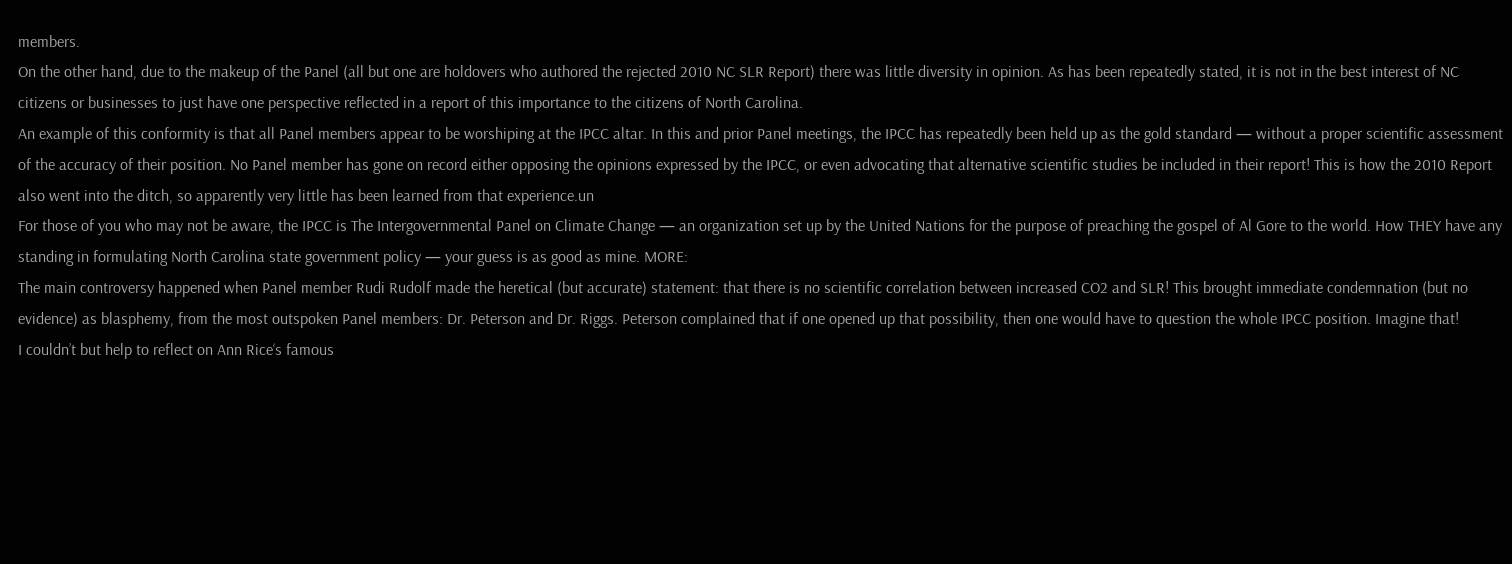members.
On the other hand, due to the makeup of the Panel (all but one are holdovers who authored the rejected 2010 NC SLR Report) there was little diversity in opinion. As has been repeatedly stated, it is not in the best interest of NC citizens or businesses to just have one perspective reflected in a report of this importance to the citizens of North Carolina.
An example of this conformity is that all Panel members appear to be worshiping at the IPCC altar. In this and prior Panel meetings, the IPCC has repeatedly been held up as the gold standard — without a proper scientific assessment of the accuracy of their position. No Panel member has gone on record either opposing the opinions expressed by the IPCC, or even advocating that alternative scientific studies be included in their report! This is how the 2010 Report also went into the ditch, so apparently very little has been learned from that experience.un
For those of you who may not be aware, the IPCC is The Intergovernmental Panel on Climate Change — an organization set up by the United Nations for the purpose of preaching the gospel of Al Gore to the world. How THEY have any standing in formulating North Carolina state government policy — your guess is as good as mine. MORE:
The main controversy happened when Panel member Rudi Rudolf made the heretical (but accurate) statement: that there is no scientific correlation between increased CO2 and SLR! This brought immediate condemnation (but no evidence) as blasphemy, from the most outspoken Panel members: Dr. Peterson and Dr. Riggs. Peterson complained that if one opened up that possibility, then one would have to question the whole IPCC position. Imagine that!
I couldn’t but help to reflect on Ann Rice‘s famous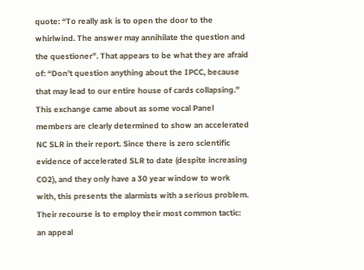quote: “To really ask is to open the door to the whirlwind. The answer may annihilate the question and the questioner”. That appears to be what they are afraid of: “Don’t question anything about the IPCC, because that may lead to our entire house of cards collapsing.”
This exchange came about as some vocal Panel members are clearly determined to show an accelerated NC SLR in their report. Since there is zero scientific evidence of accelerated SLR to date (despite increasing CO2), and they only have a 30 year window to work with, this presents the alarmists with a serious problem. Their recourse is to employ their most common tactic: an appeal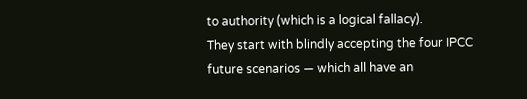to authority (which is a logical fallacy).
They start with blindly accepting the four IPCC future scenarios — which all have an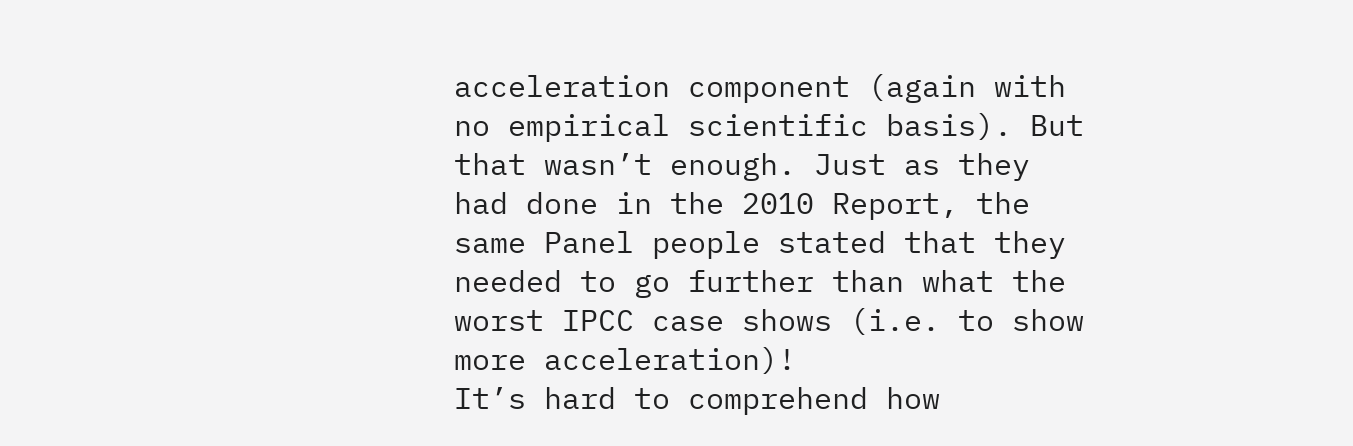acceleration component (again with no empirical scientific basis). But that wasn’t enough. Just as they had done in the 2010 Report, the same Panel people stated that they needed to go further than what the worst IPCC case shows (i.e. to show more acceleration)!
It’s hard to comprehend how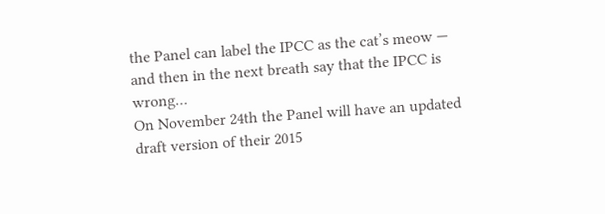the Panel can label the IPCC as the cat’s meow — and then in the next breath say that the IPCC is wrong…
On November 24th the Panel will have an updated draft version of their 2015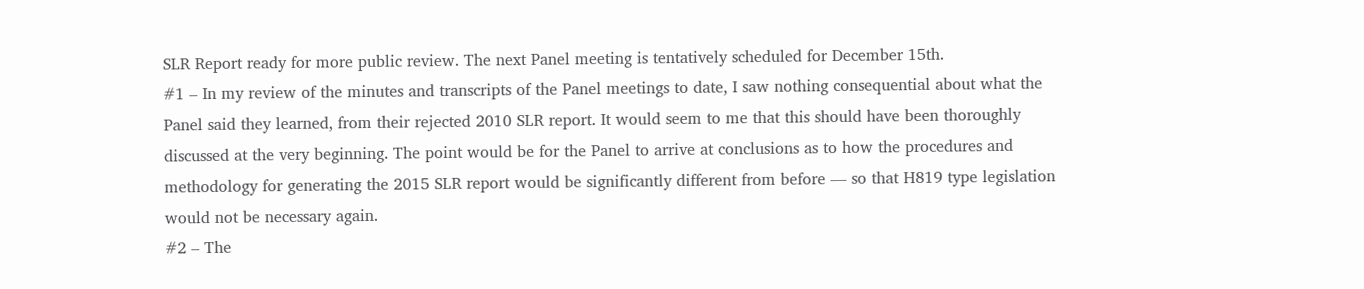SLR Report ready for more public review. The next Panel meeting is tentatively scheduled for December 15th.
#1 – In my review of the minutes and transcripts of the Panel meetings to date, I saw nothing consequential about what the Panel said they learned, from their rejected 2010 SLR report. It would seem to me that this should have been thoroughly discussed at the very beginning. The point would be for the Panel to arrive at conclusions as to how the procedures and methodology for generating the 2015 SLR report would be significantly different from before — so that H819 type legislation would not be necessary again.
#2 – The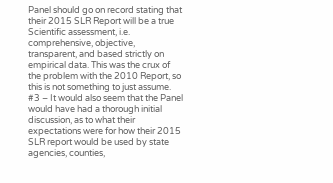Panel should go on record stating that their 2015 SLR Report will be a true Scientific assessment, i.e. comprehensive, objective, transparent, and based strictly on empirical data. This was the crux of the problem with the 2010 Report, so this is not something to just assume.
#3 – It would also seem that the Panel would have had a thorough initial discussion, as to what their expectations were for how their 2015 SLR report would be used by state agencies, counties,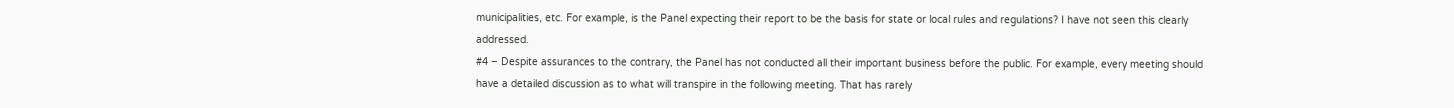municipalities, etc. For example, is the Panel expecting their report to be the basis for state or local rules and regulations? I have not seen this clearly addressed.
#4 – Despite assurances to the contrary, the Panel has not conducted all their important business before the public. For example, every meeting should have a detailed discussion as to what will transpire in the following meeting. That has rarely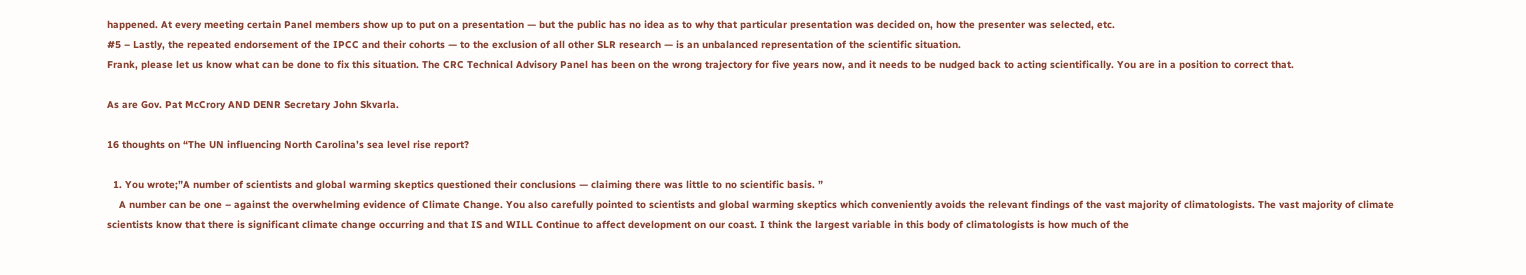happened. At every meeting certain Panel members show up to put on a presentation — but the public has no idea as to why that particular presentation was decided on, how the presenter was selected, etc.
#5 – Lastly, the repeated endorsement of the IPCC and their cohorts — to the exclusion of all other SLR research — is an unbalanced representation of the scientific situation.
Frank, please let us know what can be done to fix this situation. The CRC Technical Advisory Panel has been on the wrong trajectory for five years now, and it needs to be nudged back to acting scientifically. You are in a position to correct that.

As are Gov. Pat McCrory AND DENR Secretary John Skvarla.

16 thoughts on “The UN influencing North Carolina’s sea level rise report?

  1. You wrote;”A number of scientists and global warming skeptics questioned their conclusions — claiming there was little to no scientific basis. ”
    A number can be one – against the overwhelming evidence of Climate Change. You also carefully pointed to scientists and global warming skeptics which conveniently avoids the relevant findings of the vast majority of climatologists. The vast majority of climate scientists know that there is significant climate change occurring and that IS and WILL Continue to affect development on our coast. I think the largest variable in this body of climatologists is how much of the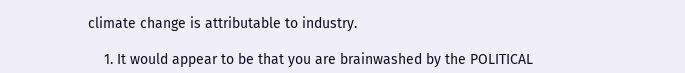climate change is attributable to industry.

    1. It would appear to be that you are brainwashed by the POLITICAL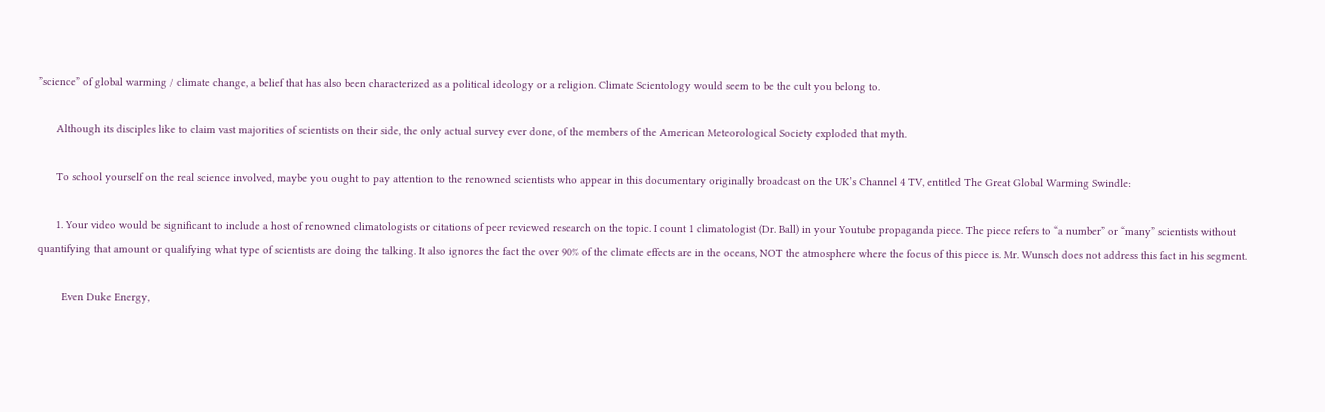”science” of global warming / climate change, a belief that has also been characterized as a political ideology or a religion. Climate Scientology would seem to be the cult you belong to.

      Although its disciples like to claim vast majorities of scientists on their side, the only actual survey ever done, of the members of the American Meteorological Society exploded that myth.

      To school yourself on the real science involved, maybe you ought to pay attention to the renowned scientists who appear in this documentary originally broadcast on the UK’s Channel 4 TV, entitled The Great Global Warming Swindle:

      1. Your video would be significant to include a host of renowned climatologists or citations of peer reviewed research on the topic. I count 1 climatologist (Dr. Ball) in your Youtube propaganda piece. The piece refers to “a number” or “many” scientists without quantifying that amount or qualifying what type of scientists are doing the talking. It also ignores the fact the over 90% of the climate effects are in the oceans, NOT the atmosphere where the focus of this piece is. Mr. Wunsch does not address this fact in his segment.

        Even Duke Energy,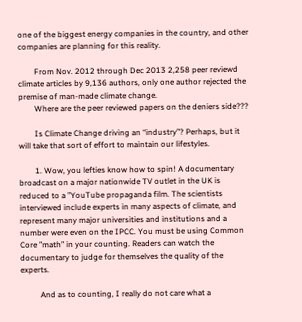one of the biggest energy companies in the country, and other companies are planning for this reality.

        From Nov. 2012 through Dec 2013 2,258 peer reviewd climate articles by 9,136 authors, only one author rejected the premise of man-made climate change.
        Where are the peer reviewed papers on the deniers side???

        Is Climate Change driving an “industry”? Perhaps, but it will take that sort of effort to maintain our lifestyles.

        1. Wow, you lefties know how to spin! A documentary broadcast on a major nationwide TV outlet in the UK is reduced to a ”YouTube propaganda film. The scientists interviewed include experts in many aspects of climate, and represent many major universities and institutions and a number were even on the IPCC. You must be using Common Core ”math” in your counting. Readers can watch the documentary to judge for themselves the quality of the experts.

          And as to counting, I really do not care what a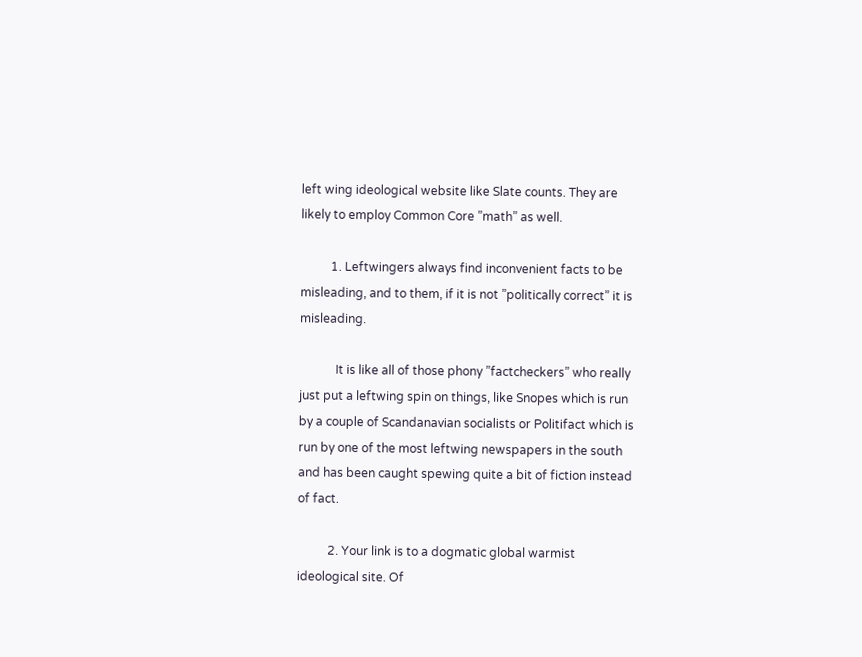left wing ideological website like Slate counts. They are likely to employ Common Core ”math” as well.

          1. Leftwingers always find inconvenient facts to be misleading, and to them, if it is not ”politically correct” it is misleading.

            It is like all of those phony ”factcheckers” who really just put a leftwing spin on things, like Snopes which is run by a couple of Scandanavian socialists or Politifact which is run by one of the most leftwing newspapers in the south and has been caught spewing quite a bit of fiction instead of fact.

          2. Your link is to a dogmatic global warmist ideological site. Of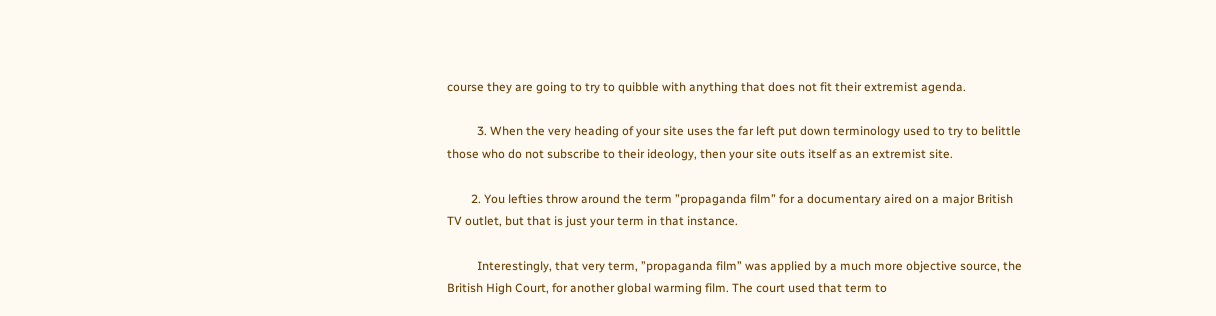course they are going to try to quibble with anything that does not fit their extremist agenda.

          3. When the very heading of your site uses the far left put down terminology used to try to belittle those who do not subscribe to their ideology, then your site outs itself as an extremist site.

        2. You lefties throw around the term ”propaganda film” for a documentary aired on a major British TV outlet, but that is just your term in that instance.

          Interestingly, that very term, ”propaganda film” was applied by a much more objective source, the British High Court, for another global warming film. The court used that term to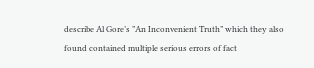describe Al Gore’s ”An Inconvenient Truth” which they also found contained multiple serious errors of fact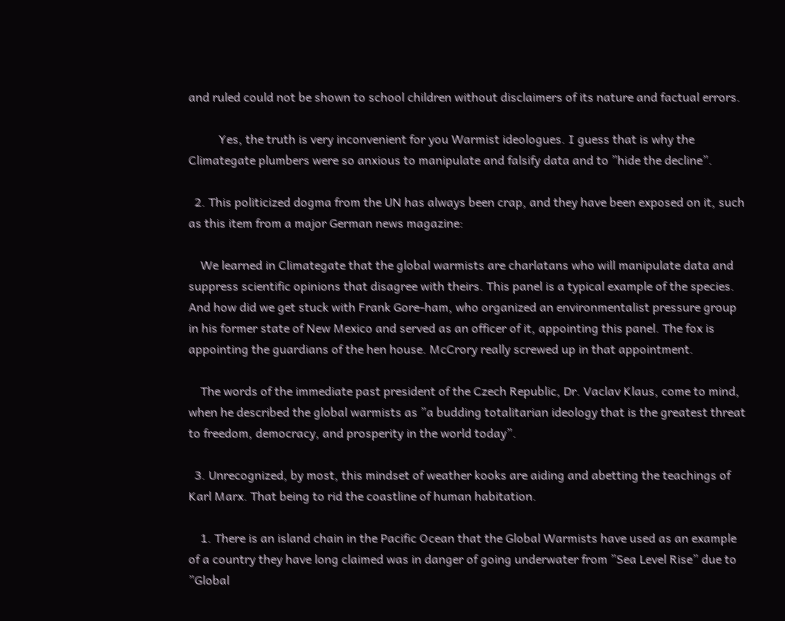and ruled could not be shown to school children without disclaimers of its nature and factual errors.

          Yes, the truth is very inconvenient for you Warmist ideologues. I guess that is why the Climategate plumbers were so anxious to manipulate and falsify data and to ”hide the decline”.

  2. This politicized dogma from the UN has always been crap, and they have been exposed on it, such as this item from a major German news magazine:

    We learned in Climategate that the global warmists are charlatans who will manipulate data and suppress scientific opinions that disagree with theirs. This panel is a typical example of the species. And how did we get stuck with Frank Gore-ham, who organized an environmentalist pressure group in his former state of New Mexico and served as an officer of it, appointing this panel. The fox is appointing the guardians of the hen house. McCrory really screwed up in that appointment.

    The words of the immediate past president of the Czech Republic, Dr. Vaclav Klaus, come to mind, when he described the global warmists as ”a budding totalitarian ideology that is the greatest threat to freedom, democracy, and prosperity in the world today”.

  3. Unrecognized, by most, this mindset of weather kooks are aiding and abetting the teachings of Karl Marx. That being to rid the coastline of human habitation.

    1. There is an island chain in the Pacific Ocean that the Global Warmists have used as an example of a country they have long claimed was in danger of going underwater from ”Sea Level Rise” due to ”Global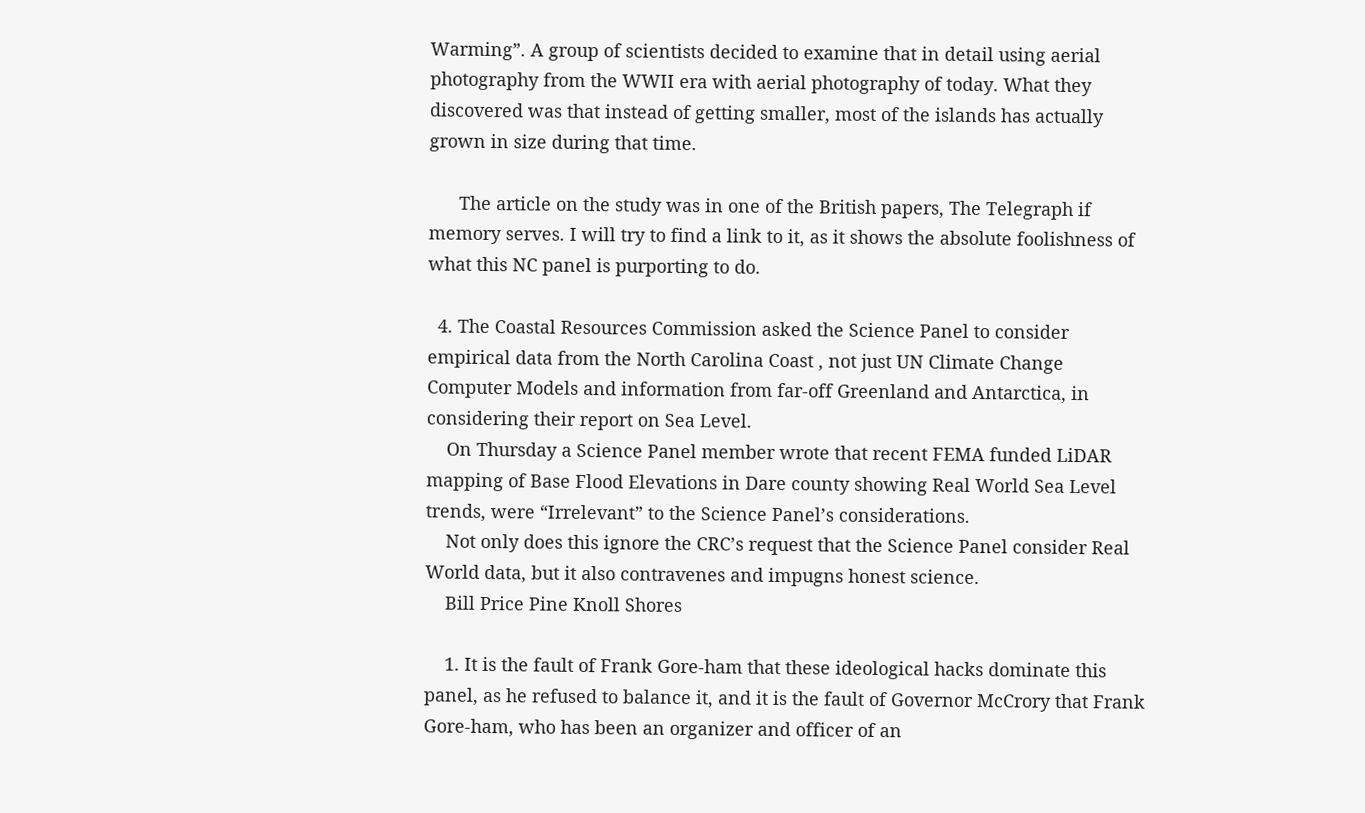Warming”. A group of scientists decided to examine that in detail using aerial photography from the WWII era with aerial photography of today. What they discovered was that instead of getting smaller, most of the islands has actually grown in size during that time.

      The article on the study was in one of the British papers, The Telegraph if memory serves. I will try to find a link to it, as it shows the absolute foolishness of what this NC panel is purporting to do.

  4. The Coastal Resources Commission asked the Science Panel to consider empirical data from the North Carolina Coast , not just UN Climate Change Computer Models and information from far-off Greenland and Antarctica, in considering their report on Sea Level.
    On Thursday a Science Panel member wrote that recent FEMA funded LiDAR mapping of Base Flood Elevations in Dare county showing Real World Sea Level trends, were “Irrelevant” to the Science Panel’s considerations.
    Not only does this ignore the CRC’s request that the Science Panel consider Real World data, but it also contravenes and impugns honest science.
    Bill Price Pine Knoll Shores

    1. It is the fault of Frank Gore-ham that these ideological hacks dominate this panel, as he refused to balance it, and it is the fault of Governor McCrory that Frank Gore-ham, who has been an organizer and officer of an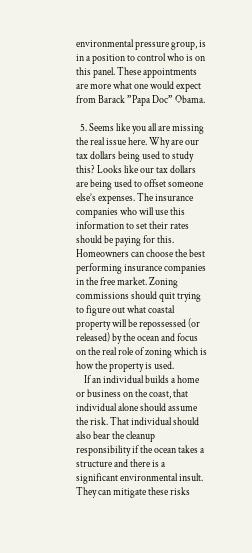environmental pressure group, is in a position to control who is on this panel. These appointments are more what one would expect from Barack ”Papa Doc” Obama.

  5. Seems like you all are missing the real issue here. Why are our tax dollars being used to study this? Looks like our tax dollars are being used to offset someone else’s expenses. The insurance companies who will use this information to set their rates should be paying for this. Homeowners can choose the best performing insurance companies in the free market. Zoning commissions should quit trying to figure out what coastal property will be repossessed (or released) by the ocean and focus on the real role of zoning which is how the property is used.
    If an individual builds a home or business on the coast, that individual alone should assume the risk. That individual should also bear the cleanup responsibility if the ocean takes a structure and there is a significant environmental insult. They can mitigate these risks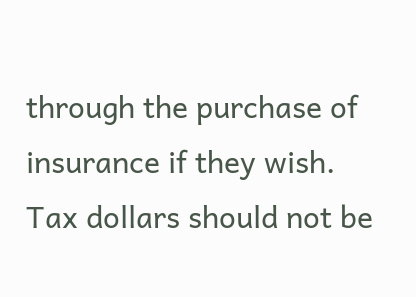through the purchase of insurance if they wish. Tax dollars should not be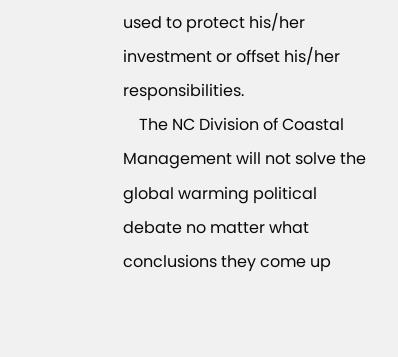used to protect his/her investment or offset his/her responsibilities.
    The NC Division of Coastal Management will not solve the global warming political debate no matter what conclusions they come up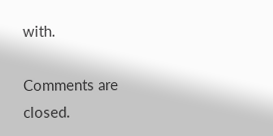with.

Comments are closed.